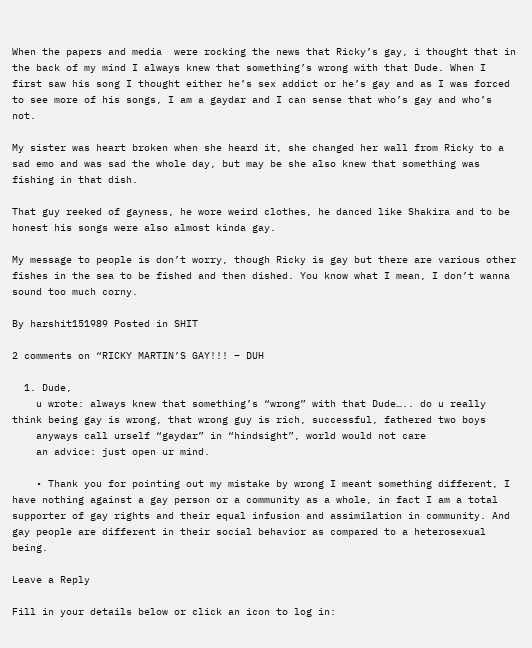When the papers and media  were rocking the news that Ricky’s gay, i thought that in the back of my mind I always knew that something’s wrong with that Dude. When I  first saw his song I thought either he’s sex addict or he’s gay and as I was forced to see more of his songs, I am a gaydar and I can sense that who’s gay and who’s not.

My sister was heart broken when she heard it, she changed her wall from Ricky to a sad emo and was sad the whole day, but may be she also knew that something was fishing in that dish.

That guy reeked of gayness, he wore weird clothes, he danced like Shakira and to be honest his songs were also almost kinda gay.

My message to people is don’t worry, though Ricky is gay but there are various other fishes in the sea to be fished and then dished. You know what I mean, I don’t wanna sound too much corny.

By harshit151989 Posted in SHIT

2 comments on “RICKY MARTIN’S GAY!!! – DUH

  1. Dude,
    u wrote: always knew that something’s “wrong” with that Dude….. do u really think being gay is wrong, that wrong guy is rich, successful, fathered two boys
    anyways call urself “gaydar” in “hindsight”, world would not care
    an advice: just open ur mind.

    • Thank you for pointing out my mistake by wrong I meant something different, I have nothing against a gay person or a community as a whole, in fact I am a total supporter of gay rights and their equal infusion and assimilation in community. And gay people are different in their social behavior as compared to a heterosexual being.

Leave a Reply

Fill in your details below or click an icon to log in: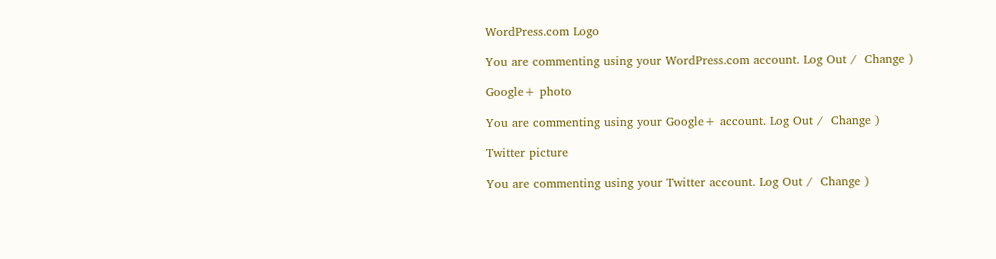WordPress.com Logo

You are commenting using your WordPress.com account. Log Out /  Change )

Google+ photo

You are commenting using your Google+ account. Log Out /  Change )

Twitter picture

You are commenting using your Twitter account. Log Out /  Change )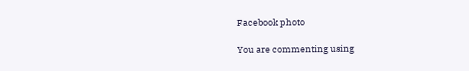Facebook photo

You are commenting using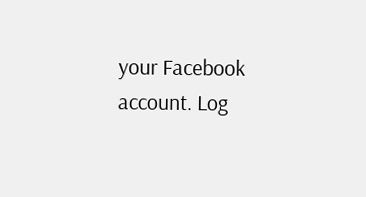your Facebook account. Log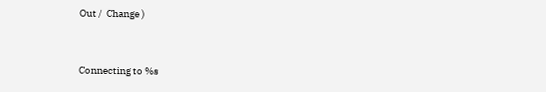Out /  Change )


Connecting to %s